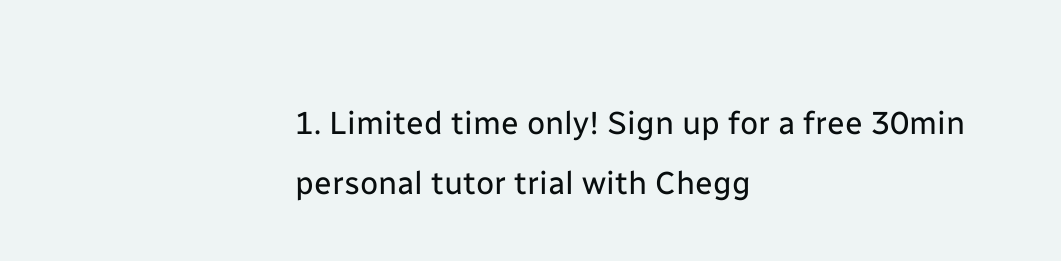1. Limited time only! Sign up for a free 30min personal tutor trial with Chegg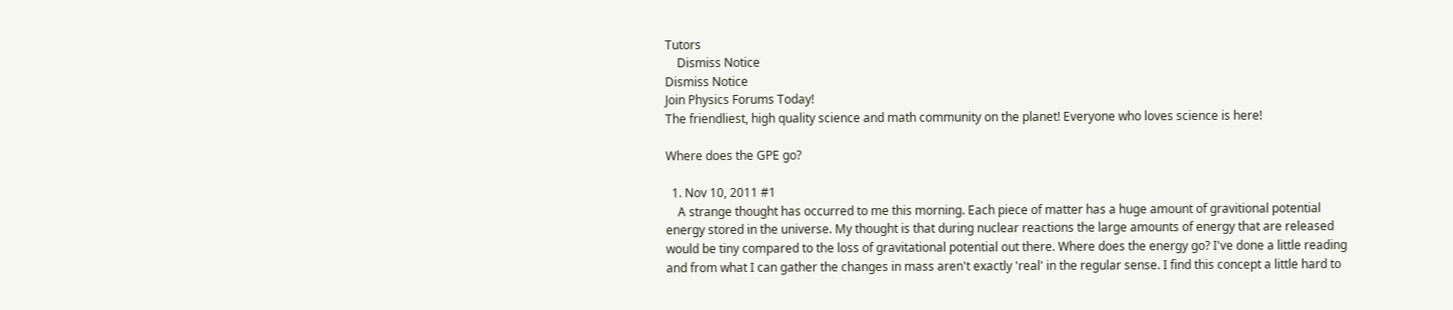Tutors
    Dismiss Notice
Dismiss Notice
Join Physics Forums Today!
The friendliest, high quality science and math community on the planet! Everyone who loves science is here!

Where does the GPE go?

  1. Nov 10, 2011 #1
    A strange thought has occurred to me this morning. Each piece of matter has a huge amount of gravitional potential energy stored in the universe. My thought is that during nuclear reactions the large amounts of energy that are released would be tiny compared to the loss of gravitational potential out there. Where does the energy go? I've done a little reading and from what I can gather the changes in mass aren't exactly 'real' in the regular sense. I find this concept a little hard to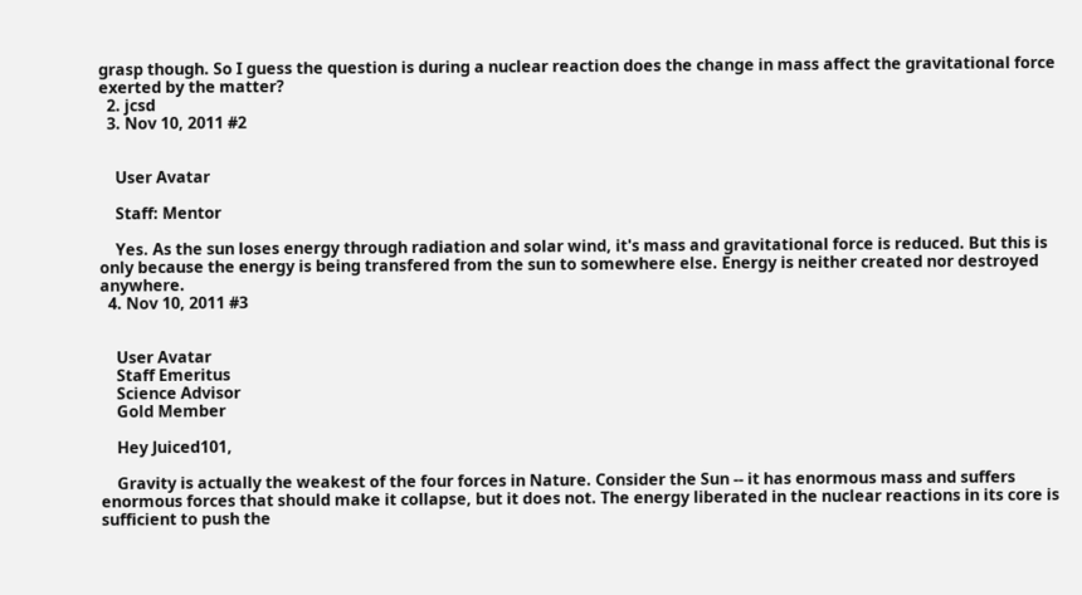grasp though. So I guess the question is during a nuclear reaction does the change in mass affect the gravitational force exerted by the matter?
  2. jcsd
  3. Nov 10, 2011 #2


    User Avatar

    Staff: Mentor

    Yes. As the sun loses energy through radiation and solar wind, it's mass and gravitational force is reduced. But this is only because the energy is being transfered from the sun to somewhere else. Energy is neither created nor destroyed anywhere.
  4. Nov 10, 2011 #3


    User Avatar
    Staff Emeritus
    Science Advisor
    Gold Member

    Hey Juiced101,

    Gravity is actually the weakest of the four forces in Nature. Consider the Sun -- it has enormous mass and suffers enormous forces that should make it collapse, but it does not. The energy liberated in the nuclear reactions in its core is sufficient to push the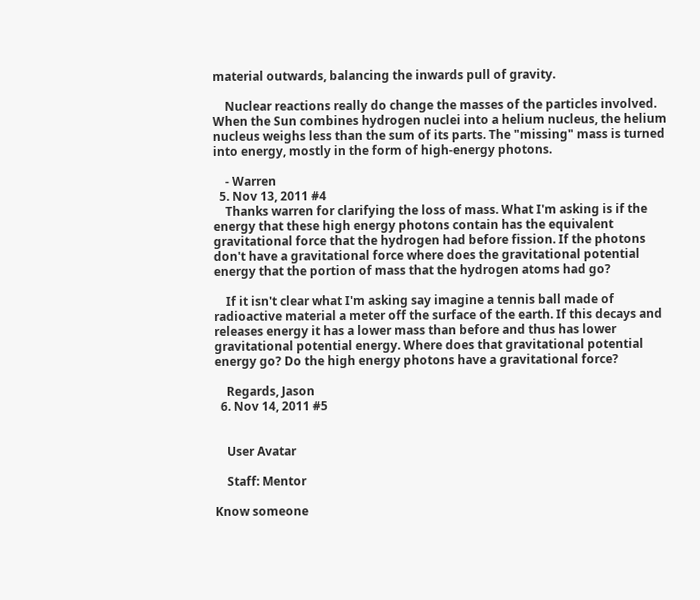material outwards, balancing the inwards pull of gravity.

    Nuclear reactions really do change the masses of the particles involved. When the Sun combines hydrogen nuclei into a helium nucleus, the helium nucleus weighs less than the sum of its parts. The "missing" mass is turned into energy, mostly in the form of high-energy photons.

    - Warren
  5. Nov 13, 2011 #4
    Thanks warren for clarifying the loss of mass. What I'm asking is if the energy that these high energy photons contain has the equivalent gravitational force that the hydrogen had before fission. If the photons don't have a gravitational force where does the gravitational potential energy that the portion of mass that the hydrogen atoms had go?

    If it isn't clear what I'm asking say imagine a tennis ball made of radioactive material a meter off the surface of the earth. If this decays and releases energy it has a lower mass than before and thus has lower gravitational potential energy. Where does that gravitational potential energy go? Do the high energy photons have a gravitational force?

    Regards, Jason
  6. Nov 14, 2011 #5


    User Avatar

    Staff: Mentor

Know someone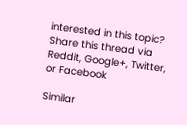interested in this topic? Share this thread via Reddit, Google+, Twitter, or Facebook

Similar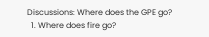Discussions: Where does the GPE go?
  1. Where does fire go?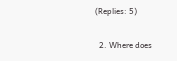(Replies: 5)

  2. Where does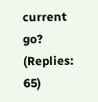current go? (Replies: 65)